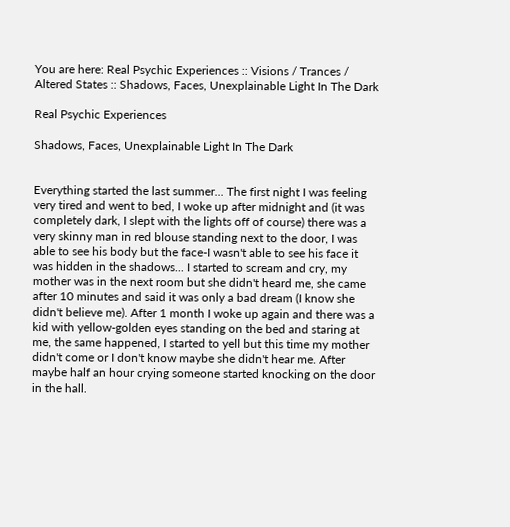You are here: Real Psychic Experiences :: Visions / Trances / Altered States :: Shadows, Faces, Unexplainable Light In The Dark

Real Psychic Experiences

Shadows, Faces, Unexplainable Light In The Dark


Everything started the last summer... The first night I was feeling very tired and went to bed, I woke up after midnight and (it was completely dark, I slept with the lights off of course) there was a very skinny man in red blouse standing next to the door, I was able to see his body but the face-I wasn't able to see his face it was hidden in the shadows... I started to scream and cry, my mother was in the next room but she didn't heard me, she came after 10 minutes and said it was only a bad dream (I know she didn't believe me). After 1 month I woke up again and there was a kid with yellow-golden eyes standing on the bed and staring at me, the same happened, I started to yell but this time my mother didn't come or I don't know maybe she didn't hear me. After maybe half an hour crying someone started knocking on the door in the hall.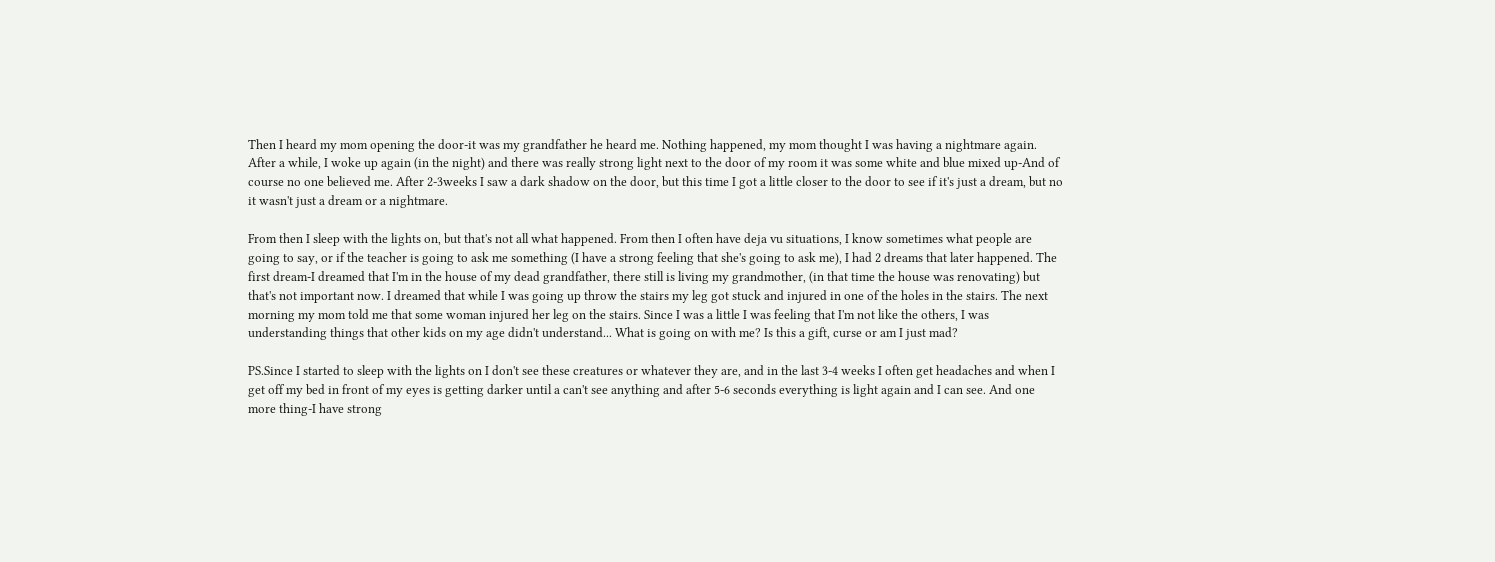Then I heard my mom opening the door-it was my grandfather he heard me. Nothing happened, my mom thought I was having a nightmare again. After a while, I woke up again (in the night) and there was really strong light next to the door of my room it was some white and blue mixed up-And of course no one believed me. After 2-3weeks I saw a dark shadow on the door, but this time I got a little closer to the door to see if it's just a dream, but no it wasn't just a dream or a nightmare.

From then I sleep with the lights on, but that's not all what happened. From then I often have deja vu situations, I know sometimes what people are going to say, or if the teacher is going to ask me something (I have a strong feeling that she's going to ask me), I had 2 dreams that later happened. The first dream-I dreamed that I'm in the house of my dead grandfather, there still is living my grandmother, (in that time the house was renovating) but that's not important now. I dreamed that while I was going up throw the stairs my leg got stuck and injured in one of the holes in the stairs. The next morning my mom told me that some woman injured her leg on the stairs. Since I was a little I was feeling that I'm not like the others, I was understanding things that other kids on my age didn't understand... What is going on with me? Is this a gift, curse or am I just mad?

PS.Since I started to sleep with the lights on I don't see these creatures or whatever they are, and in the last 3-4 weeks I often get headaches and when I get off my bed in front of my eyes is getting darker until a can't see anything and after 5-6 seconds everything is light again and I can see. And one more thing-I have strong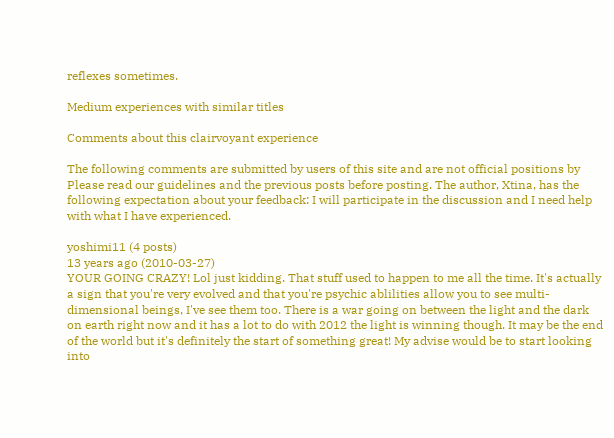reflexes sometimes.

Medium experiences with similar titles

Comments about this clairvoyant experience

The following comments are submitted by users of this site and are not official positions by Please read our guidelines and the previous posts before posting. The author, Xtina, has the following expectation about your feedback: I will participate in the discussion and I need help with what I have experienced.

yoshimi11 (4 posts)
13 years ago (2010-03-27)
YOUR GOING CRAZY! Lol just kidding. That stuff used to happen to me all the time. It's actually a sign that you're very evolved and that you're psychic ablilities allow you to see multi-dimensional beings, I've see them too. There is a war going on between the light and the dark on earth right now and it has a lot to do with 2012 the light is winning though. It may be the end of the world but it's definitely the start of something great! My advise would be to start looking into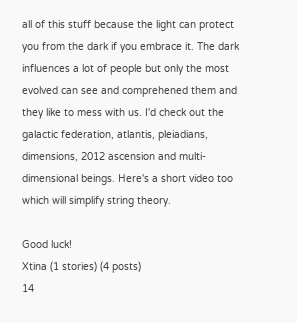all of this stuff because the light can protect you from the dark if you embrace it. The dark influences a lot of people but only the most evolved can see and comprehened them and they like to mess with us. I'd check out the galactic federation, atlantis, pleiadians, dimensions, 2012 ascension and multi-dimensional beings. Here's a short video too which will simplify string theory.

Good luck!
Xtina (1 stories) (4 posts)
14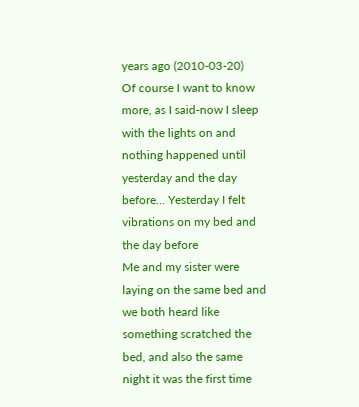years ago (2010-03-20)
Of course I want to know more, as I said-now I sleep with the lights on and nothing happened until yesterday and the day before... Yesterday I felt vibrations on my bed and the day before
Me and my sister were laying on the same bed and we both heard like something scratched the bed, and also the same night it was the first time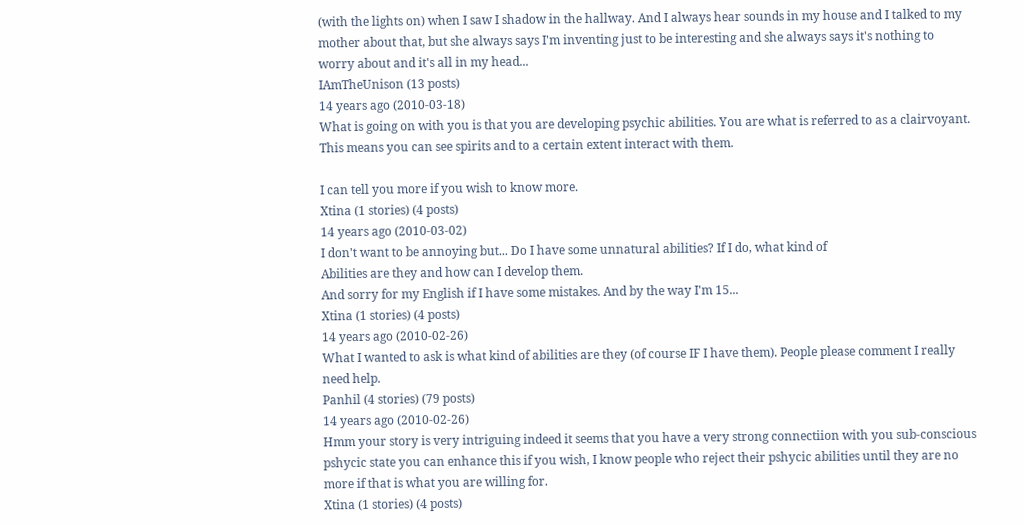(with the lights on) when I saw I shadow in the hallway. And I always hear sounds in my house and I talked to my mother about that, but she always says I'm inventing just to be interesting and she always says it's nothing to worry about and it's all in my head...
IAmTheUnison (13 posts)
14 years ago (2010-03-18)
What is going on with you is that you are developing psychic abilities. You are what is referred to as a clairvoyant. This means you can see spirits and to a certain extent interact with them.

I can tell you more if you wish to know more.
Xtina (1 stories) (4 posts)
14 years ago (2010-03-02)
I don't want to be annoying but... Do I have some unnatural abilities? If I do, what kind of
Abilities are they and how can I develop them.
And sorry for my English if I have some mistakes. And by the way I'm 15...
Xtina (1 stories) (4 posts)
14 years ago (2010-02-26)
What I wanted to ask is what kind of abilities are they (of course IF I have them). People please comment I really need help.
Panhil (4 stories) (79 posts)
14 years ago (2010-02-26)
Hmm your story is very intriguing indeed it seems that you have a very strong connectiion with you sub-conscious pshycic state you can enhance this if you wish, I know people who reject their pshycic abilities until they are no more if that is what you are willing for.
Xtina (1 stories) (4 posts)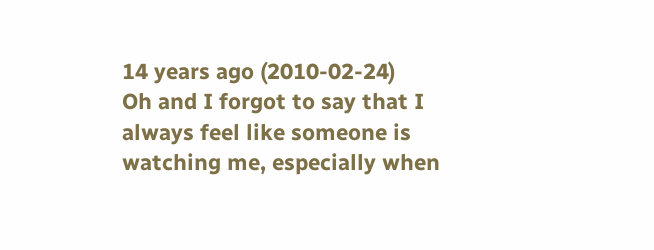14 years ago (2010-02-24)
Oh and I forgot to say that I always feel like someone is watching me, especially when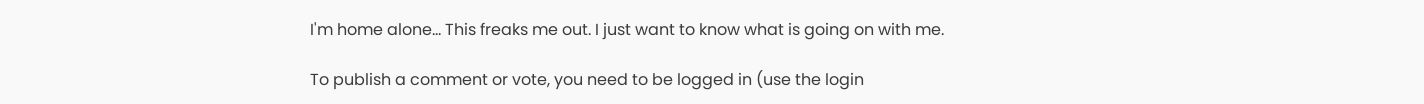I'm home alone... This freaks me out. I just want to know what is going on with me.

To publish a comment or vote, you need to be logged in (use the login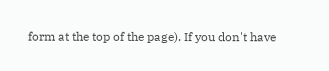form at the top of the page). If you don't have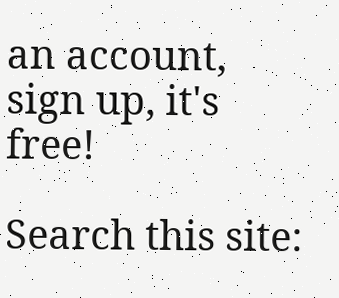an account, sign up, it's free!

Search this site: